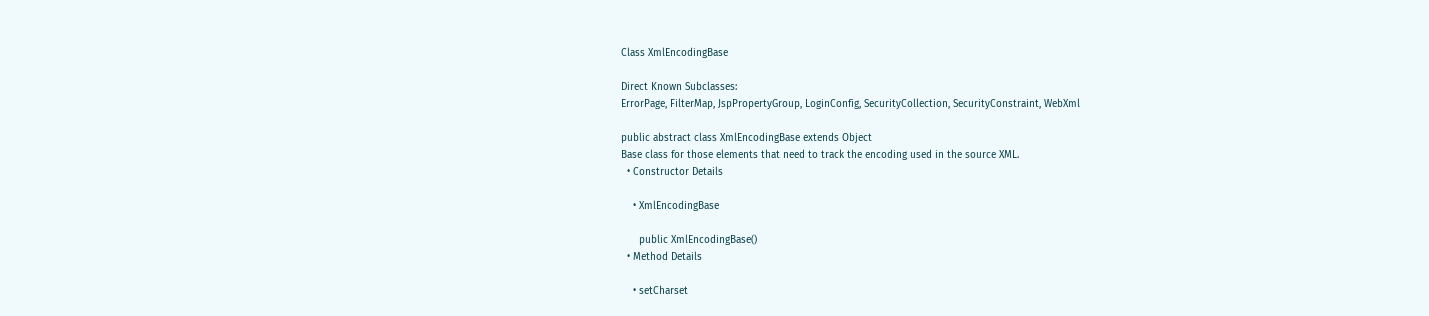Class XmlEncodingBase

Direct Known Subclasses:
ErrorPage, FilterMap, JspPropertyGroup, LoginConfig, SecurityCollection, SecurityConstraint, WebXml

public abstract class XmlEncodingBase extends Object
Base class for those elements that need to track the encoding used in the source XML.
  • Constructor Details

    • XmlEncodingBase

      public XmlEncodingBase()
  • Method Details

    • setCharset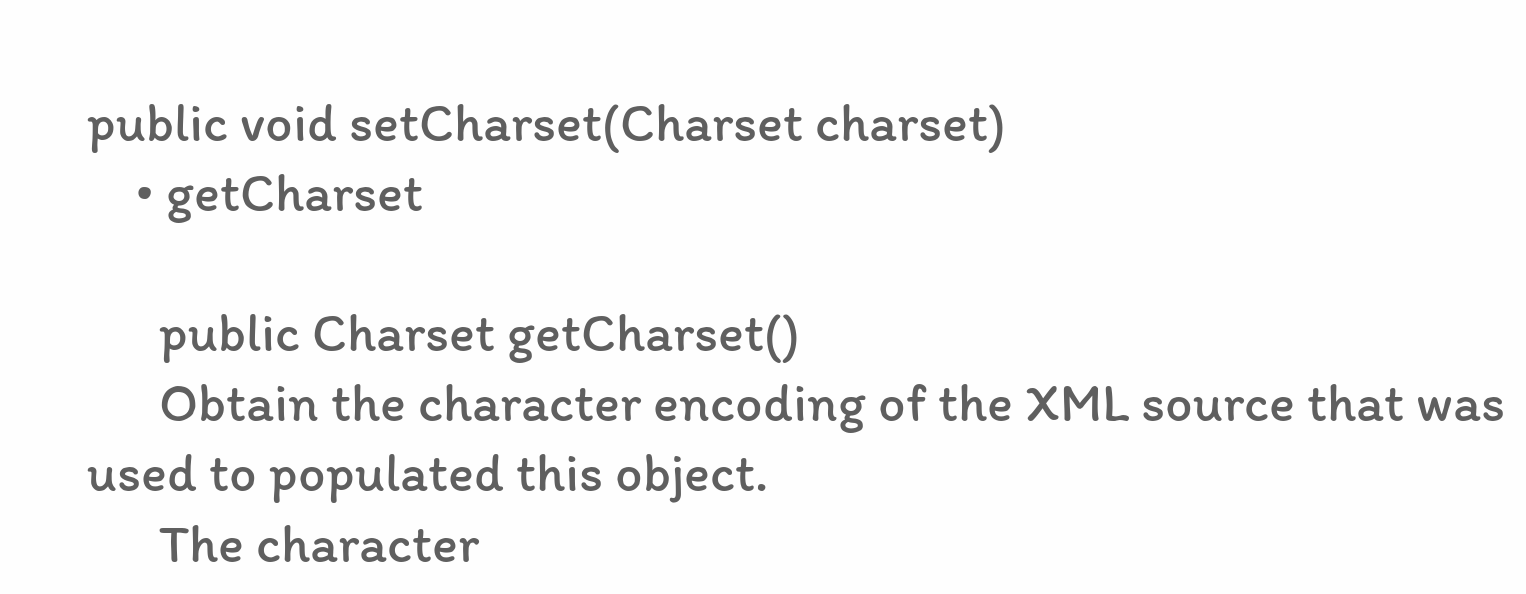public void setCharset(Charset charset)
    • getCharset

      public Charset getCharset()
      Obtain the character encoding of the XML source that was used to populated this object.
      The character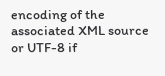encoding of the associated XML source or UTF-8 if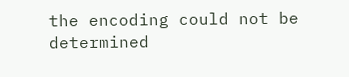the encoding could not be determined